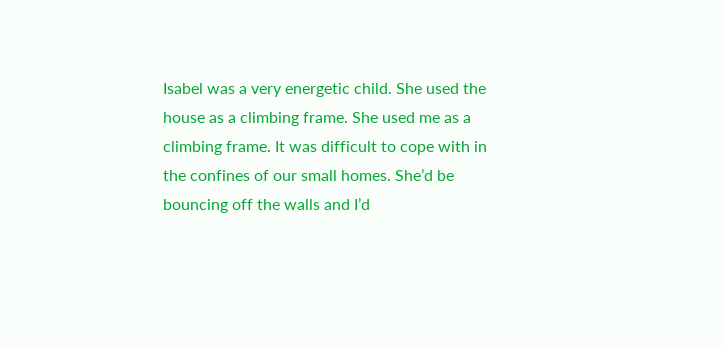Isabel was a very energetic child. She used the house as a climbing frame. She used me as a climbing frame. It was difficult to cope with in the confines of our small homes. She’d be bouncing off the walls and I’d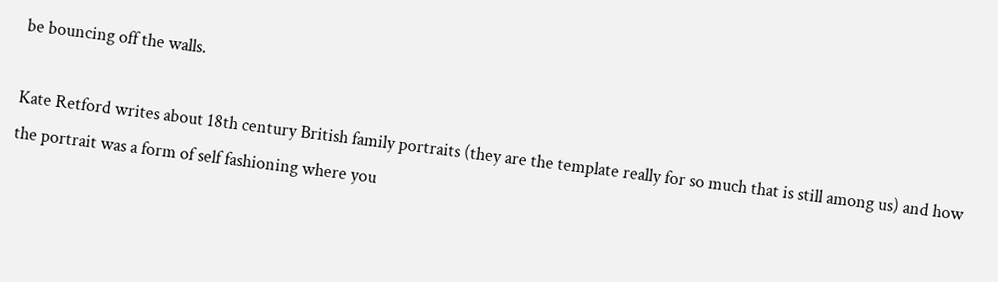be bouncing off the walls.

Kate Retford writes about 18th century British family portraits (they are the template really for so much that is still among us) and how the portrait was a form of self fashioning where you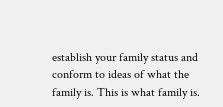establish your family status and conform to ideas of what the family is. This is what family is.